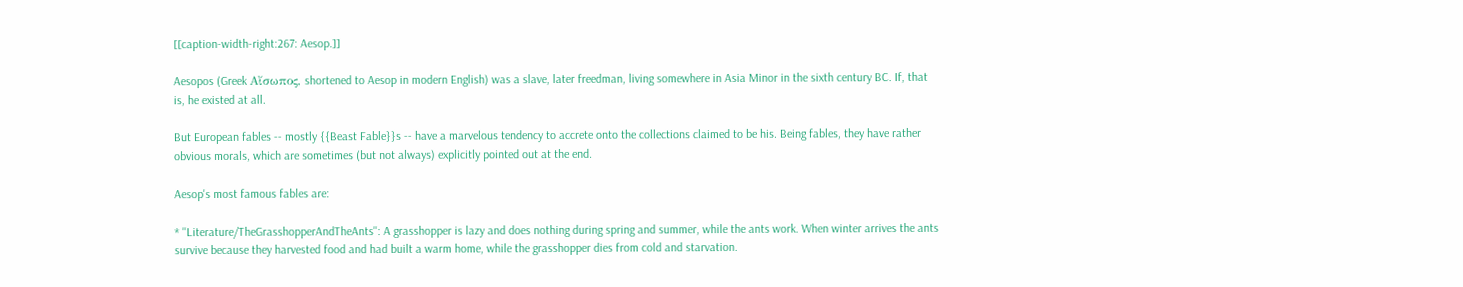[[caption-width-right:267: Aesop.]]

Aesopos (Greek Αἴσωπος, shortened to Aesop in modern English) was a slave, later freedman, living somewhere in Asia Minor in the sixth century BC. If, that is, he existed at all.

But European fables -- mostly {{Beast Fable}}s -- have a marvelous tendency to accrete onto the collections claimed to be his. Being fables, they have rather obvious morals, which are sometimes (but not always) explicitly pointed out at the end.

Aesop's most famous fables are:

* ''Literature/TheGrasshopperAndTheAnts'': A grasshopper is lazy and does nothing during spring and summer, while the ants work. When winter arrives the ants survive because they harvested food and had built a warm home, while the grasshopper dies from cold and starvation.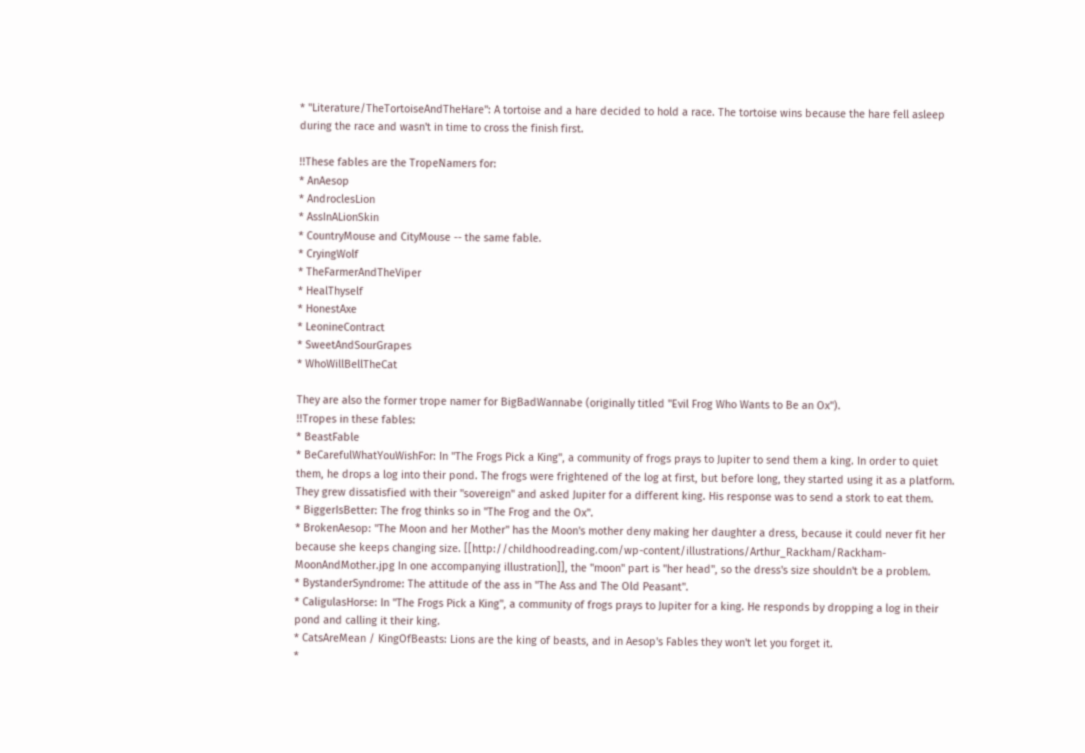* ''Literature/TheTortoiseAndTheHare'': A tortoise and a hare decided to hold a race. The tortoise wins because the hare fell asleep during the race and wasn't in time to cross the finish first.

!!These fables are the TropeNamers for:
* AnAesop
* AndroclesLion
* AssInALionSkin
* CountryMouse and CityMouse -- the same fable.
* CryingWolf
* TheFarmerAndTheViper
* HealThyself
* HonestAxe
* LeonineContract
* SweetAndSourGrapes
* WhoWillBellTheCat

They are also the former trope namer for BigBadWannabe (originally titled "Evil Frog Who Wants to Be an Ox").
!!Tropes in these fables:
* BeastFable
* BeCarefulWhatYouWishFor: In "The Frogs Pick a King", a community of frogs prays to Jupiter to send them a king. In order to quiet them, he drops a log into their pond. The frogs were frightened of the log at first, but before long, they started using it as a platform. They grew dissatisfied with their "sovereign" and asked Jupiter for a different king. His response was to send a stork to eat them.
* BiggerIsBetter: The frog thinks so in "The Frog and the Ox".
* BrokenAesop: "The Moon and her Mother" has the Moon's mother deny making her daughter a dress, because it could never fit her because she keeps changing size. [[http://childhoodreading.com/wp-content/illustrations/Arthur_Rackham/Rackham-MoonAndMother.jpg In one accompanying illustration]], the "moon" part is ''her head'', so the dress's size shouldn't be a problem.
* BystanderSyndrome: The attitude of the ass in "The Ass and The Old Peasant".
* CaligulasHorse: In "The Frogs Pick a King", a community of frogs prays to Jupiter for a king. He responds by dropping a log in their pond and calling it their king.
* CatsAreMean / KingOfBeasts: Lions are the king of beasts, and in Aesop's Fables they won't let you forget it.
*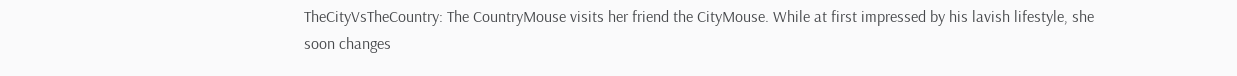TheCityVsTheCountry: The CountryMouse visits her friend the CityMouse. While at first impressed by his lavish lifestyle, she soon changes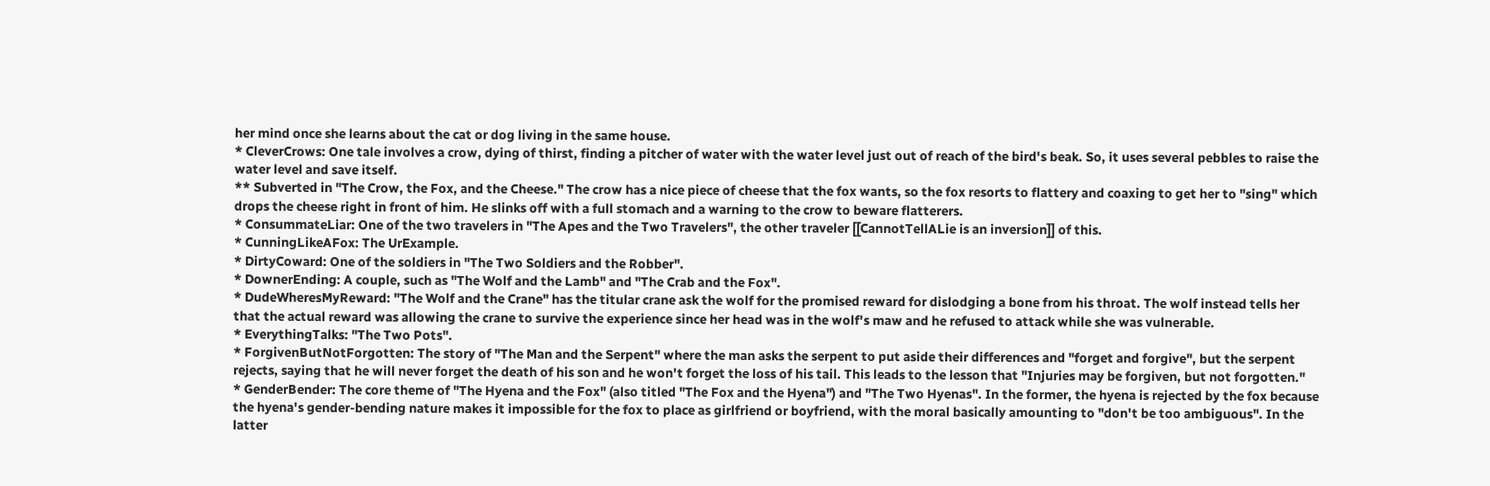her mind once she learns about the cat or dog living in the same house.
* CleverCrows: One tale involves a crow, dying of thirst, finding a pitcher of water with the water level just out of reach of the bird's beak. So, it uses several pebbles to raise the water level and save itself.
** Subverted in "The Crow, the Fox, and the Cheese." The crow has a nice piece of cheese that the fox wants, so the fox resorts to flattery and coaxing to get her to "sing" which drops the cheese right in front of him. He slinks off with a full stomach and a warning to the crow to beware flatterers.
* ConsummateLiar: One of the two travelers in "The Apes and the Two Travelers", the other traveler [[CannotTellALie is an inversion]] of this.
* CunningLikeAFox: The UrExample.
* DirtyCoward: One of the soldiers in "The Two Soldiers and the Robber".
* DownerEnding: A couple, such as "The Wolf and the Lamb" and "The Crab and the Fox".
* DudeWheresMyReward: "The Wolf and the Crane" has the titular crane ask the wolf for the promised reward for dislodging a bone from his throat. The wolf instead tells her that the actual reward was allowing the crane to survive the experience since her head was in the wolf's maw and he refused to attack while she was vulnerable.
* EverythingTalks: "The Two Pots".
* ForgivenButNotForgotten: The story of "The Man and the Serpent" where the man asks the serpent to put aside their differences and "forget and forgive", but the serpent rejects, saying that he will never forget the death of his son and he won't forget the loss of his tail. This leads to the lesson that "Injuries may be forgiven, but not forgotten."
* GenderBender: The core theme of "The Hyena and the Fox" (also titled "The Fox and the Hyena") and "The Two Hyenas". In the former, the hyena is rejected by the fox because the hyena's gender-bending nature makes it impossible for the fox to place as girlfriend or boyfriend, with the moral basically amounting to "don't be too ambiguous". In the latter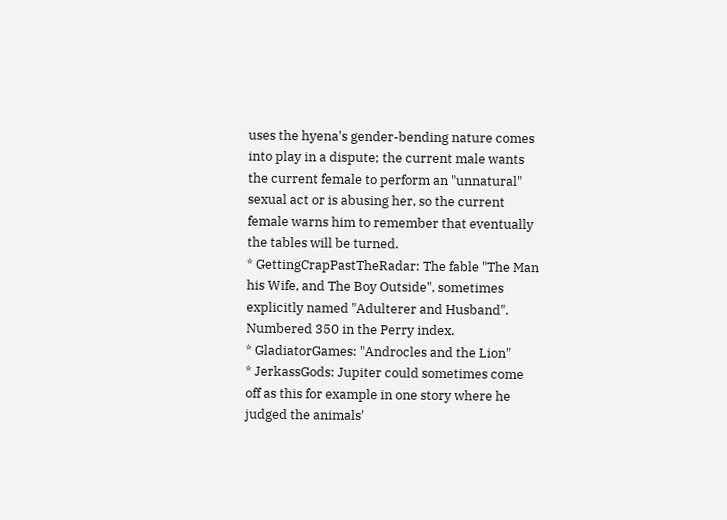uses the hyena's gender-bending nature comes into play in a dispute; the current male wants the current female to perform an "unnatural" sexual act or is abusing her, so the current female warns him to remember that eventually the tables will be turned.
* GettingCrapPastTheRadar: The fable "The Man his Wife, and The Boy Outside", sometimes explicitly named "Adulterer and Husband". Numbered 350 in the Perry index.
* GladiatorGames: "Androcles and the Lion"
* JerkassGods: Jupiter could sometimes come off as this for example in one story where he judged the animals'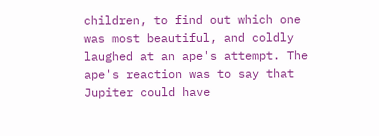children, to find out which one was most beautiful, and coldly laughed at an ape's attempt. The ape's reaction was to say that Jupiter could have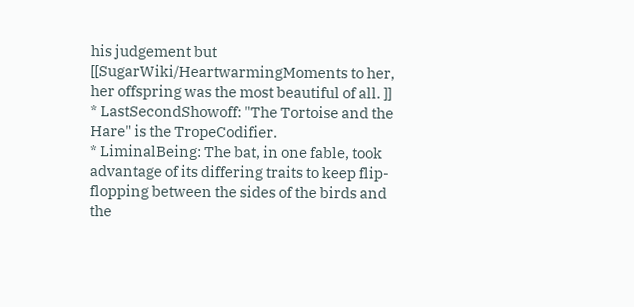his judgement but [[SugarWiki/HeartwarmingMoments to her, her offspring was the most beautiful of all. ]]
* LastSecondShowoff: "The Tortoise and the Hare" is the TropeCodifier.
* LiminalBeing: The bat, in one fable, took advantage of its differing traits to keep flip-flopping between the sides of the birds and the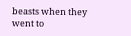beasts when they went to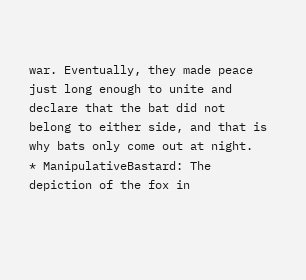war. Eventually, they made peace just long enough to unite and declare that the bat did not belong to either side, and that is why bats only come out at night.
* ManipulativeBastard: The depiction of the fox in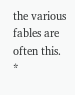the various fables are often this.
*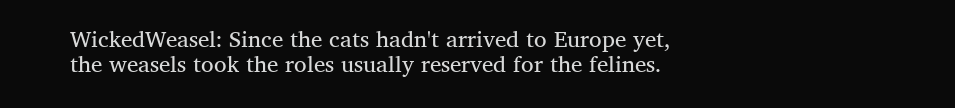WickedWeasel: Since the cats hadn't arrived to Europe yet, the weasels took the roles usually reserved for the felines.